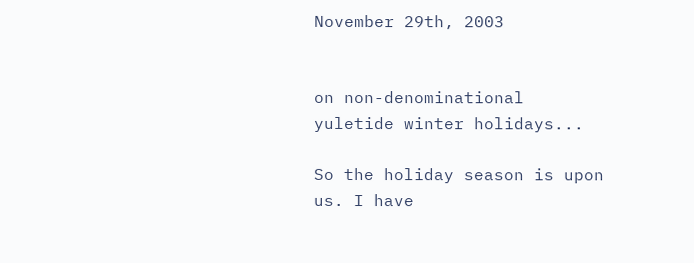November 29th, 2003


on non-denominational yuletide winter holidays...

So the holiday season is upon us. I have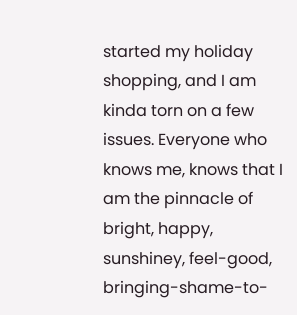started my holiday shopping, and I am kinda torn on a few issues. Everyone who knows me, knows that I am the pinnacle of bright, happy, sunshiney, feel-good, bringing-shame-to-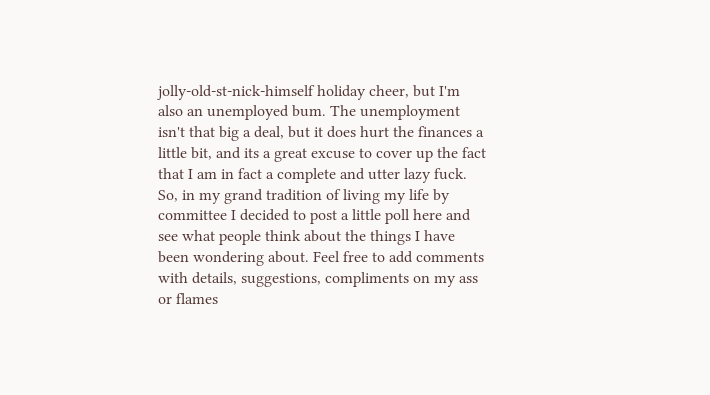jolly-old-st-nick-himself holiday cheer, but I'm also an unemployed bum. The unemployment isn't that big a deal, but it does hurt the finances a little bit, and its a great excuse to cover up the fact that I am in fact a complete and utter lazy fuck. So, in my grand tradition of living my life by committee I decided to post a little poll here and see what people think about the things I have been wondering about. Feel free to add comments with details, suggestions, compliments on my ass or flames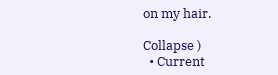on my hair.

Collapse )
  • Current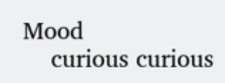Mood
    curious curious